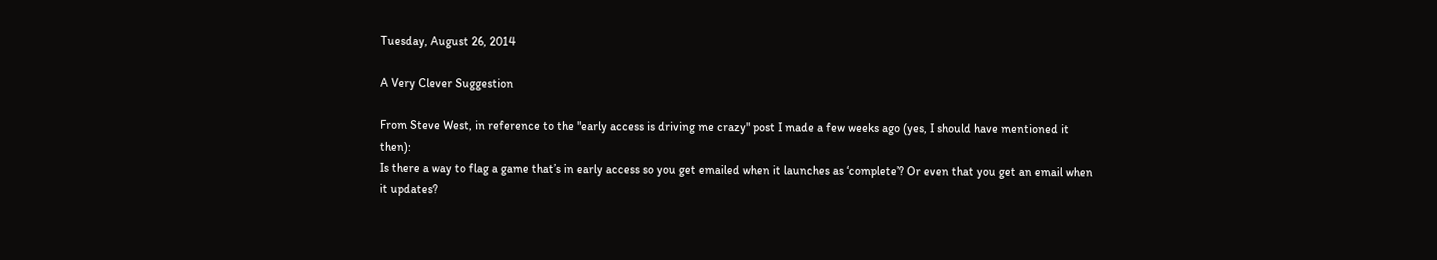Tuesday, August 26, 2014

A Very Clever Suggestion

From Steve West, in reference to the "early access is driving me crazy" post I made a few weeks ago (yes, I should have mentioned it then):
Is there a way to flag a game that’s in early access so you get emailed when it launches as ‘complete’? Or even that you get an email when it updates?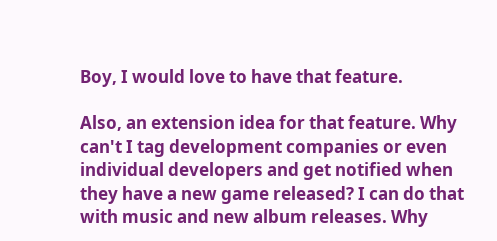Boy, I would love to have that feature.

Also, an extension idea for that feature. Why can't I tag development companies or even individual developers and get notified when they have a new game released? I can do that with music and new album releases. Why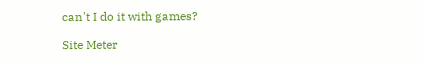can't I do it with games?

Site Meter